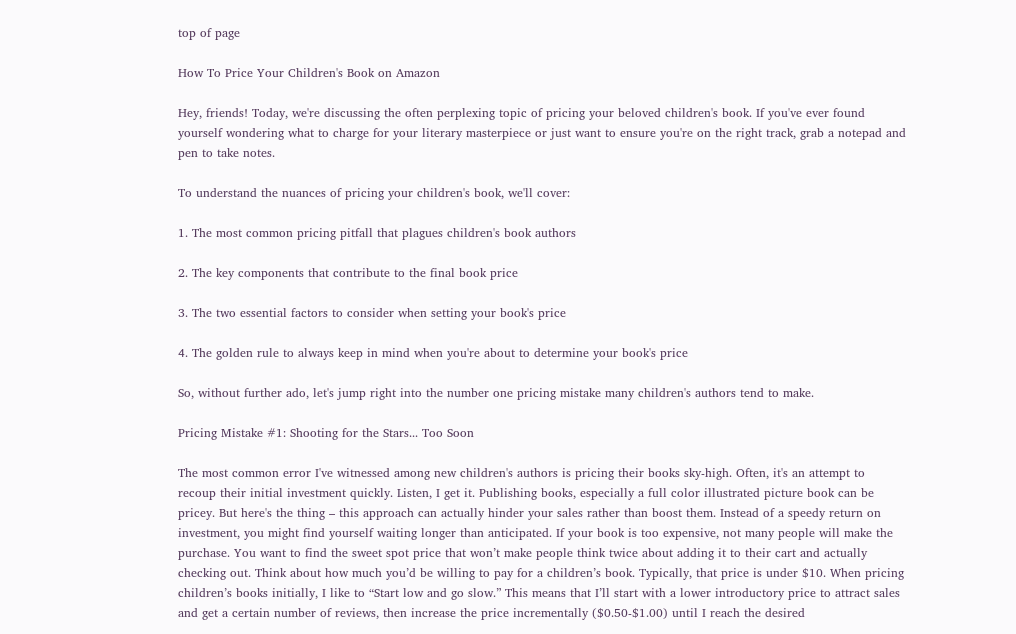top of page

How To Price Your Children's Book on Amazon

Hey, friends! Today, we're discussing the often perplexing topic of pricing your beloved children's book. If you've ever found yourself wondering what to charge for your literary masterpiece or just want to ensure you're on the right track, grab a notepad and pen to take notes.

To understand the nuances of pricing your children's book, we'll cover:

1. The most common pricing pitfall that plagues children's book authors

2. The key components that contribute to the final book price

3. The two essential factors to consider when setting your book's price

4. The golden rule to always keep in mind when you're about to determine your book's price

So, without further ado, let's jump right into the number one pricing mistake many children's authors tend to make.

Pricing Mistake #1: Shooting for the Stars... Too Soon

The most common error I've witnessed among new children's authors is pricing their books sky-high. Often, it's an attempt to recoup their initial investment quickly. Listen, I get it. Publishing books, especially a full color illustrated picture book can be pricey. But here's the thing – this approach can actually hinder your sales rather than boost them. Instead of a speedy return on investment, you might find yourself waiting longer than anticipated. If your book is too expensive, not many people will make the purchase. You want to find the sweet spot price that won’t make people think twice about adding it to their cart and actually checking out. Think about how much you’d be willing to pay for a children’s book. Typically, that price is under $10. When pricing children’s books initially, I like to “Start low and go slow.” This means that I’ll start with a lower introductory price to attract sales and get a certain number of reviews, then increase the price incrementally ($0.50-$1.00) until I reach the desired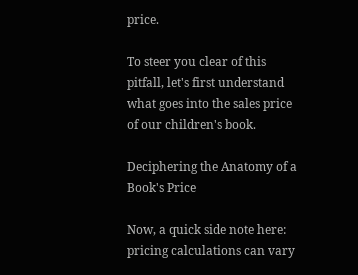price.

To steer you clear of this pitfall, let's first understand what goes into the sales price of our children's book.

Deciphering the Anatomy of a Book's Price

Now, a quick side note here: pricing calculations can vary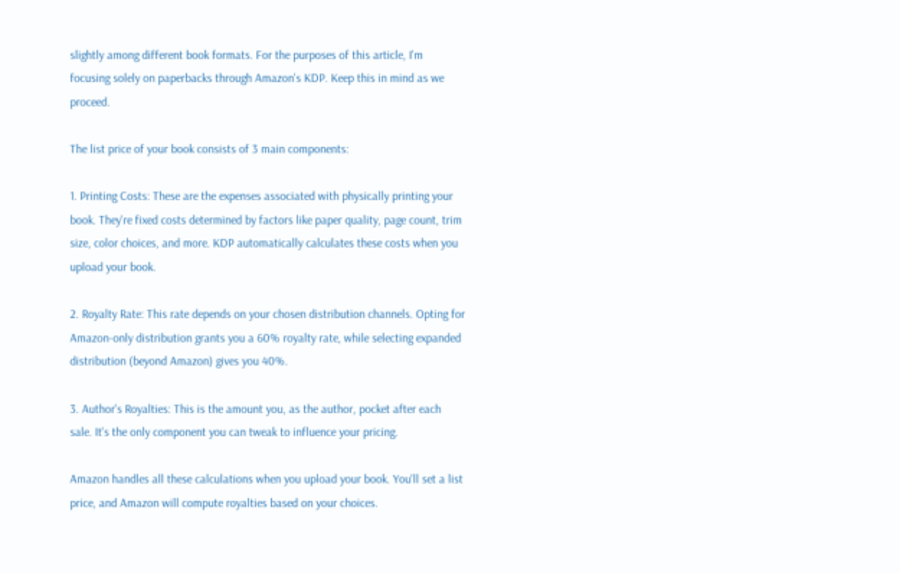slightly among different book formats. For the purposes of this article, I'm focusing solely on paperbacks through Amazon's KDP. Keep this in mind as we proceed.

The list price of your book consists of 3 main components:

1. Printing Costs: These are the expenses associated with physically printing your book. They're fixed costs determined by factors like paper quality, page count, trim size, color choices, and more. KDP automatically calculates these costs when you upload your book.

2. Royalty Rate: This rate depends on your chosen distribution channels. Opting for Amazon-only distribution grants you a 60% royalty rate, while selecting expanded distribution (beyond Amazon) gives you 40%.

3. Author's Royalties: This is the amount you, as the author, pocket after each sale. It's the only component you can tweak to influence your pricing.

Amazon handles all these calculations when you upload your book. You'll set a list price, and Amazon will compute royalties based on your choices.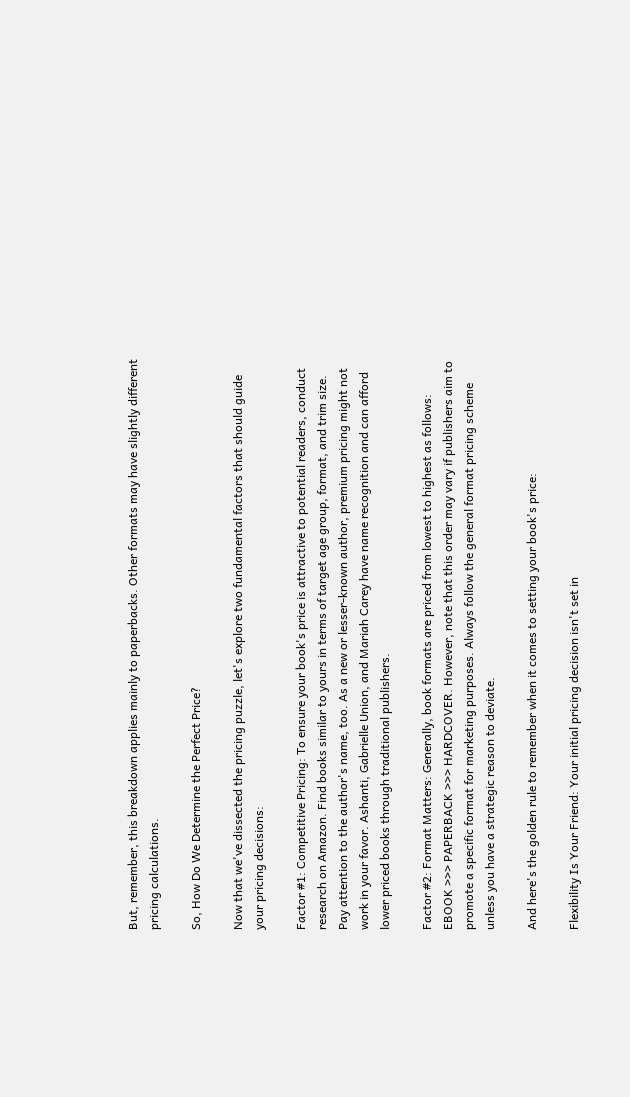But, remember, this breakdown applies mainly to paperbacks. Other formats may have slightly different pricing calculations.

So, How Do We Determine the Perfect Price?

Now that we've dissected the pricing puzzle, let's explore two fundamental factors that should guide your pricing decisions:

Factor #1: Competitive Pricing: To ensure your book's price is attractive to potential readers, conduct research on Amazon. Find books similar to yours in terms of target age group, format, and trim size. Pay attention to the author's name, too. As a new or lesser-known author, premium pricing might not work in your favor. Ashanti, Gabrielle Union, and Mariah Carey have name recognition and can afford lower priced books through traditional publishers.

Factor #2: Format Matters: Generally, book formats are priced from lowest to highest as follows: EBOOK >>> PAPERBACK >>> HARDCOVER. However, note that this order may vary if publishers aim to promote a specific format for marketing purposes. Always follow the general format pricing scheme unless you have a strategic reason to deviate.

And here's the golden rule to remember when it comes to setting your book's price:

Flexibility Is Your Friend: Your initial pricing decision isn't set in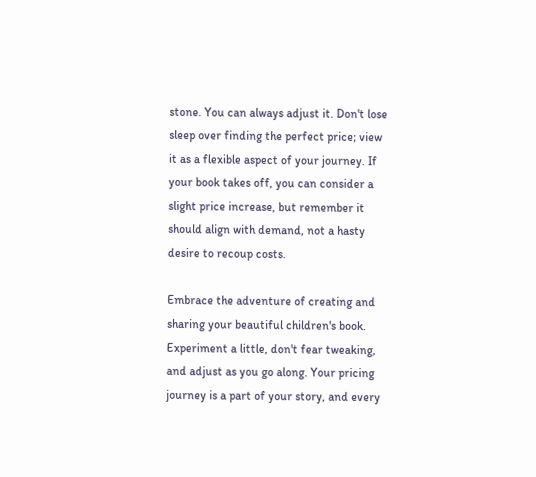stone. You can always adjust it. Don't lose sleep over finding the perfect price; view it as a flexible aspect of your journey. If your book takes off, you can consider a slight price increase, but remember it should align with demand, not a hasty desire to recoup costs.

Embrace the adventure of creating and sharing your beautiful children's book. Experiment a little, don't fear tweaking, and adjust as you go along. Your pricing journey is a part of your story, and every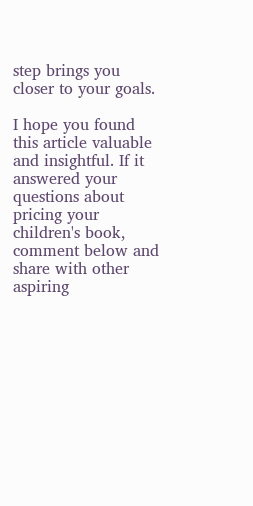step brings you closer to your goals.

I hope you found this article valuable and insightful. If it answered your questions about pricing your children's book, comment below and share with other aspiring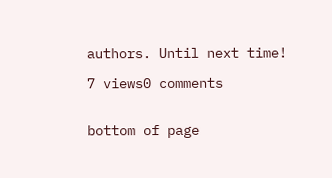authors. Until next time!

7 views0 comments


bottom of page